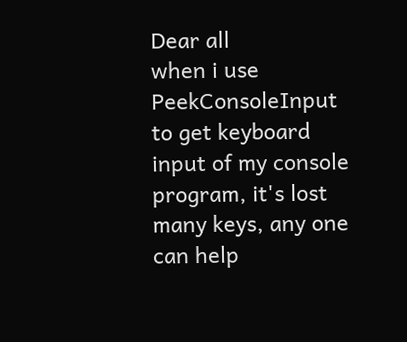Dear all
when i use PeekConsoleInput to get keyboard input of my console
program, it's lost many keys, any one can help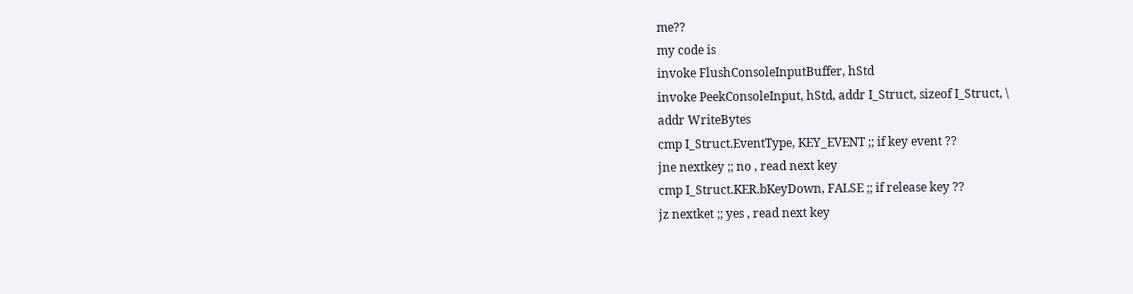me??
my code is
invoke FlushConsoleInputBuffer, hStd
invoke PeekConsoleInput, hStd, addr I_Struct, sizeof I_Struct, \
addr WriteBytes
cmp I_Struct.EventType, KEY_EVENT ;; if key event ??
jne nextkey ;; no , read next key
cmp I_Struct.KER.bKeyDown, FALSE ;; if release key ??
jz nextket ;; yes , read next key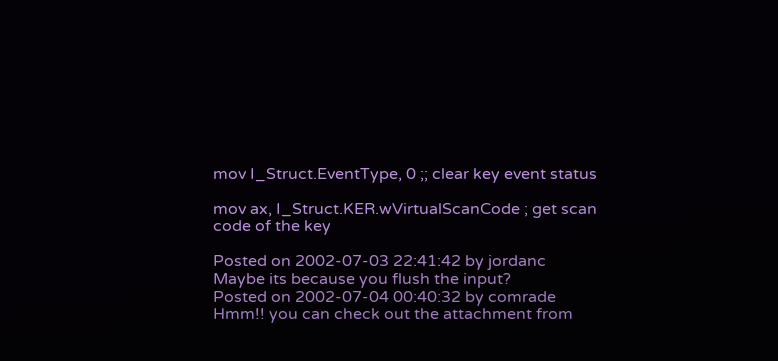mov I_Struct.EventType, 0 ;; clear key event status

mov ax, I_Struct.KER.wVirtualScanCode ; get scan code of the key

Posted on 2002-07-03 22:41:42 by jordanc
Maybe its because you flush the input?
Posted on 2002-07-04 00:40:32 by comrade
Hmm!! you can check out the attachment from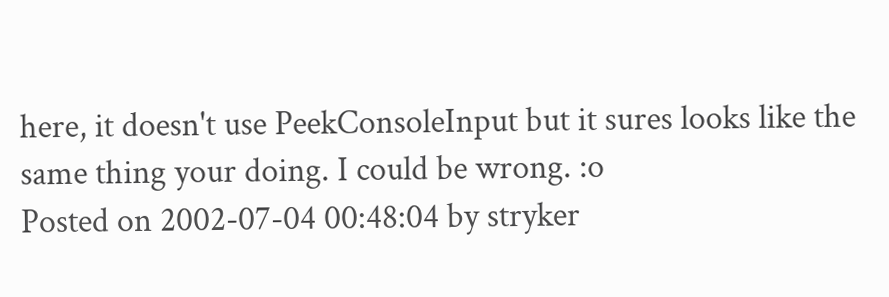here, it doesn't use PeekConsoleInput but it sures looks like the same thing your doing. I could be wrong. :o
Posted on 2002-07-04 00:48:04 by stryker